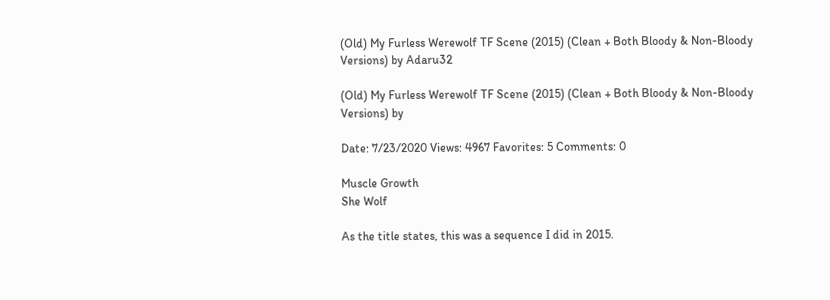(Old) My Furless Werewolf TF Scene (2015) (Clean + Both Bloody & Non-Bloody Versions) by Adaru32

(Old) My Furless Werewolf TF Scene (2015) (Clean + Both Bloody & Non-Bloody Versions) by

Date: 7/23/2020 Views: 4967 Favorites: 5 Comments: 0

Muscle Growth
She Wolf

As the title states, this was a sequence I did in 2015.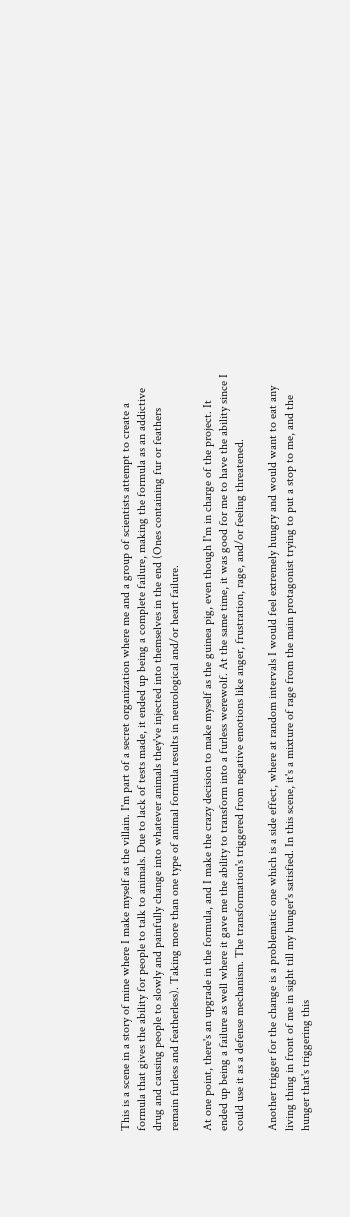This is a scene in a story of mine where I make myself as the villain. I'm part of a secret organization where me and a group of scientists attempt to create a formula that gives the ability for people to talk to animals. Due to lack of tests made, it ended up being a complete failure, making the formula as an addictive drug and causing people to slowly and painfully change into whatever animals they've injected into themselves in the end (Ones containing fur or feathers remain furless and featherless). Taking more than one type of animal formula results in neurological and/or heart failure.

At one point, there's an upgrade in the formula, and I make the crazy decision to make myself as the guinea pig, even though I'm in charge of the project. It ended up being a failure as well where it gave me the ability to transform into a furless werewolf. At the same time, it was good for me to have the ability since I could use it as a defense mechanism. The transformation's triggered from negative emotions like anger, frustration, rage, and/or feeling threatened.

Another trigger for the change is a problematic one which is a side effect, where at random intervals I would feel extremely hungry and would want to eat any living thing in front of me in sight till my hunger's satisfied. In this scene, it's a mixture of rage from the main protagonist trying to put a stop to me, and the hunger that's triggering this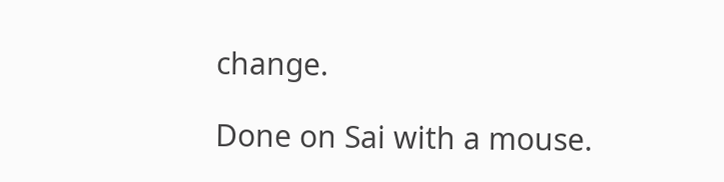change.

Done on Sai with a mouse.